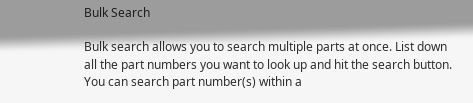Bulk Search

Bulk search allows you to search multiple parts at once. List down all the part numbers you want to look up and hit the search button. You can search part number(s) within a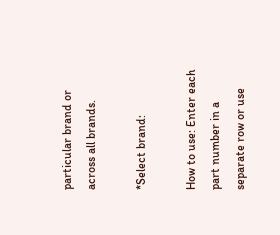particular brand or across all brands.

*Select brand:

How to use: Enter each part number in a separate row or use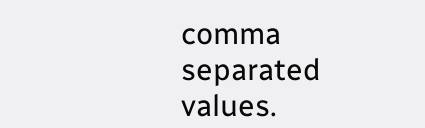comma separated values.